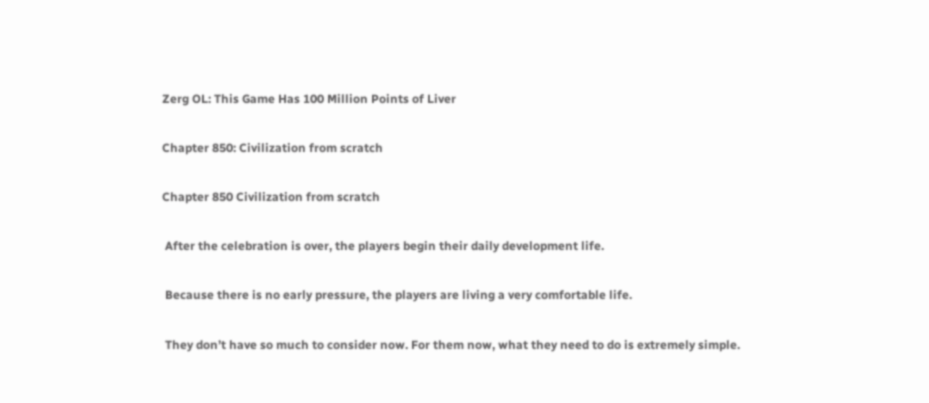Zerg OL: This Game Has 100 Million Points of Liver

Chapter 850: Civilization from scratch

Chapter 850 Civilization from scratch

 After the celebration is over, the players begin their daily development life.

 Because there is no early pressure, the players are living a very comfortable life.

 They don’t have so much to consider now. For them now, what they need to do is extremely simple.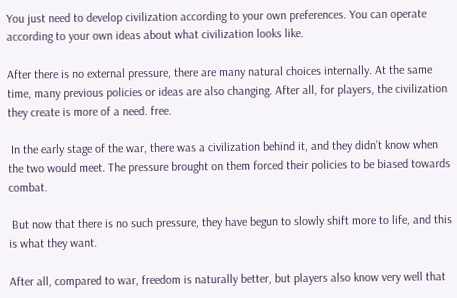You just need to develop civilization according to your own preferences. You can operate according to your own ideas about what civilization looks like.

After there is no external pressure, there are many natural choices internally. At the same time, many previous policies or ideas are also changing. After all, for players, the civilization they create is more of a need. free.

 In the early stage of the war, there was a civilization behind it, and they didn’t know when the two would meet. The pressure brought on them forced their policies to be biased towards combat.

 But now that there is no such pressure, they have begun to slowly shift more to life, and this is what they want.

After all, compared to war, freedom is naturally better, but players also know very well that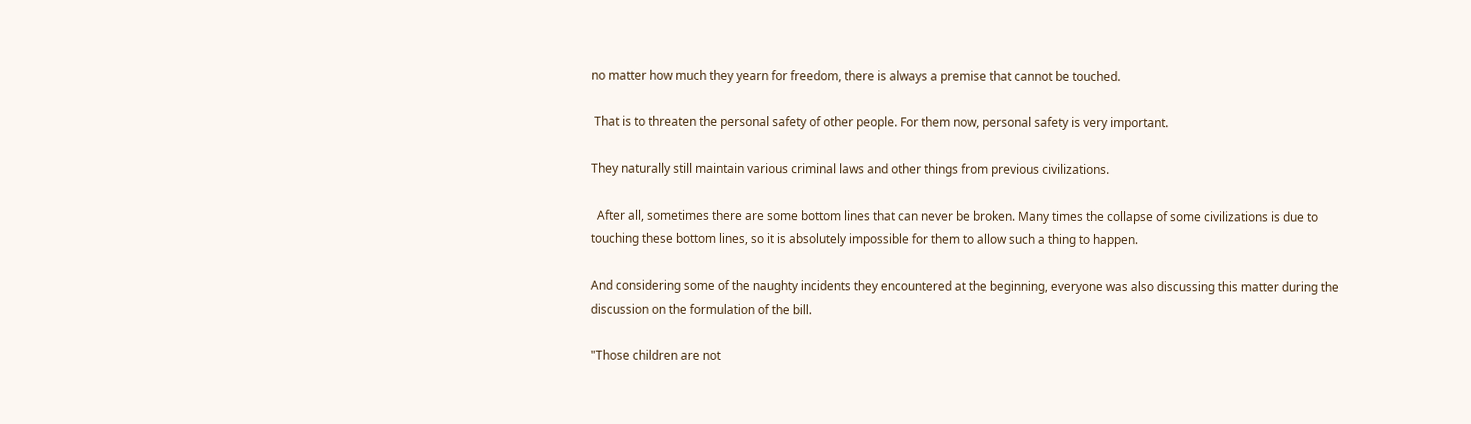no matter how much they yearn for freedom, there is always a premise that cannot be touched.

 That is to threaten the personal safety of other people. For them now, personal safety is very important.

They naturally still maintain various criminal laws and other things from previous civilizations.

  After all, sometimes there are some bottom lines that can never be broken. Many times the collapse of some civilizations is due to touching these bottom lines, so it is absolutely impossible for them to allow such a thing to happen.

And considering some of the naughty incidents they encountered at the beginning, everyone was also discussing this matter during the discussion on the formulation of the bill.

"Those children are not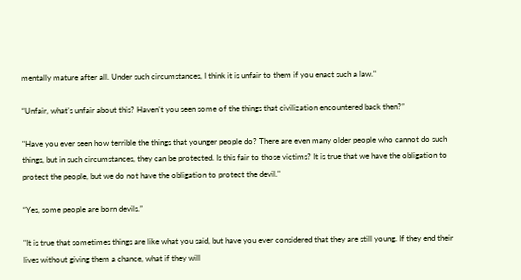mentally mature after all. Under such circumstances, I think it is unfair to them if you enact such a law."

“Unfair, what’s unfair about this? Haven’t you seen some of the things that civilization encountered back then?”

"Have you ever seen how terrible the things that younger people do? There are even many older people who cannot do such things, but in such circumstances, they can be protected. Is this fair to those victims? It is true that we have the obligation to protect the people, but we do not have the obligation to protect the devil."

“Yes, some people are born devils.”

"It is true that sometimes things are like what you said, but have you ever considered that they are still young. If they end their lives without giving them a chance, what if they will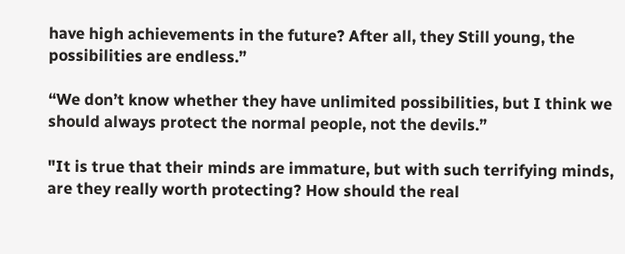have high achievements in the future? After all, they Still young, the possibilities are endless.”

“We don’t know whether they have unlimited possibilities, but I think we should always protect the normal people, not the devils.”

"It is true that their minds are immature, but with such terrifying minds, are they really worth protecting? How should the real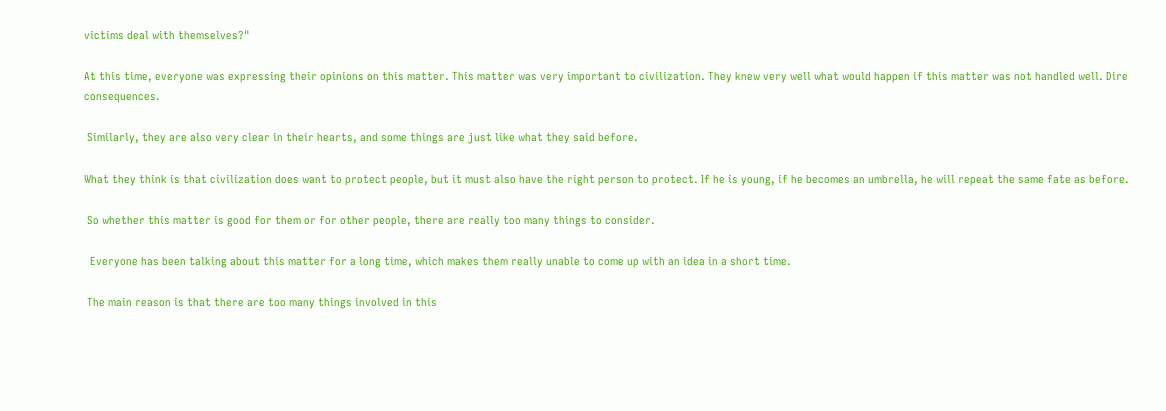victims deal with themselves?"

At this time, everyone was expressing their opinions on this matter. This matter was very important to civilization. They knew very well what would happen if this matter was not handled well. Dire consequences.

 Similarly, they are also very clear in their hearts, and some things are just like what they said before.

What they think is that civilization does want to protect people, but it must also have the right person to protect. If he is young, if he becomes an umbrella, he will repeat the same fate as before.

 So whether this matter is good for them or for other people, there are really too many things to consider.

  Everyone has been talking about this matter for a long time, which makes them really unable to come up with an idea in a short time.

 The main reason is that there are too many things involved in this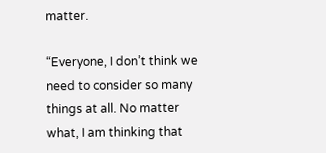matter.

“Everyone, I don’t think we need to consider so many things at all. No matter what, I am thinking that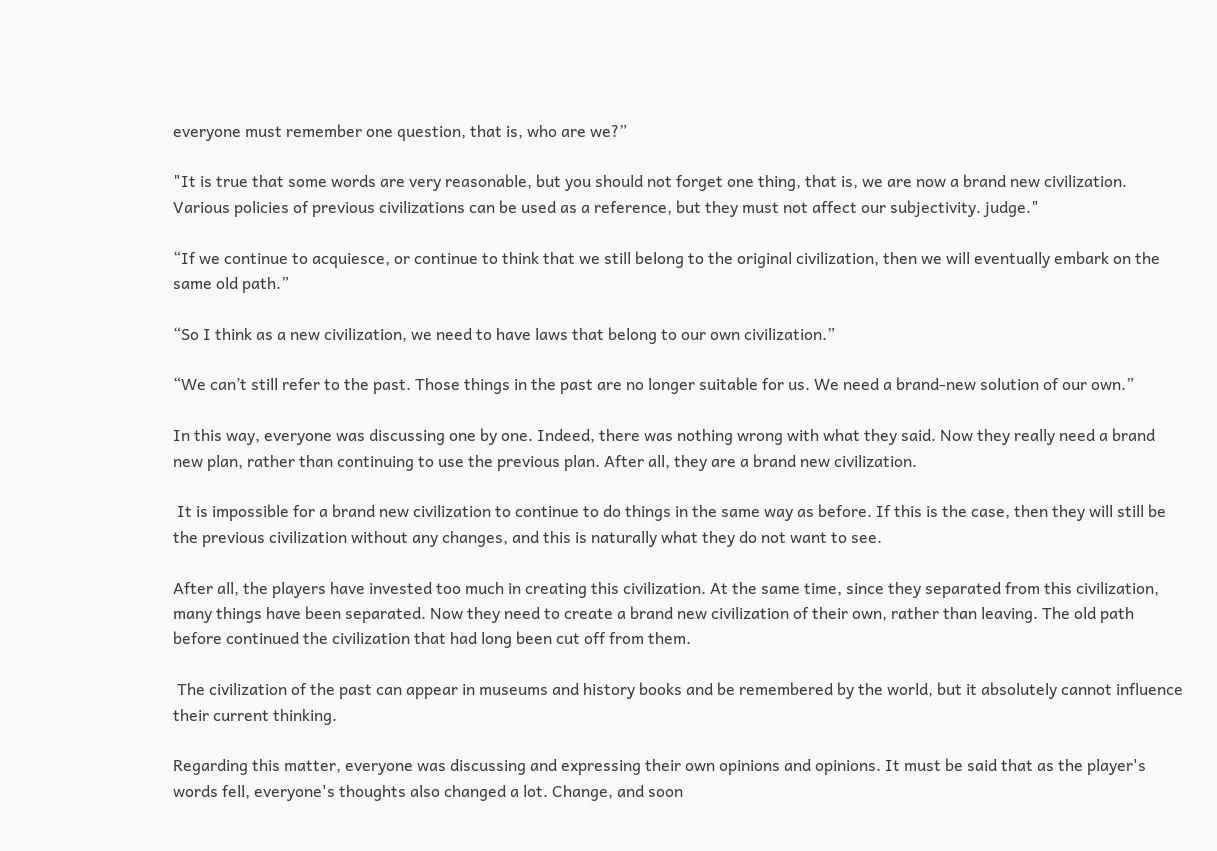everyone must remember one question, that is, who are we?”

"It is true that some words are very reasonable, but you should not forget one thing, that is, we are now a brand new civilization. Various policies of previous civilizations can be used as a reference, but they must not affect our subjectivity. judge."

“If we continue to acquiesce, or continue to think that we still belong to the original civilization, then we will eventually embark on the same old path.”

“So I think as a new civilization, we need to have laws that belong to our own civilization.”

“We can’t still refer to the past. Those things in the past are no longer suitable for us. We need a brand-new solution of our own.”

In this way, everyone was discussing one by one. Indeed, there was nothing wrong with what they said. Now they really need a brand new plan, rather than continuing to use the previous plan. After all, they are a brand new civilization.

 It is impossible for a brand new civilization to continue to do things in the same way as before. If this is the case, then they will still be the previous civilization without any changes, and this is naturally what they do not want to see.

After all, the players have invested too much in creating this civilization. At the same time, since they separated from this civilization, many things have been separated. Now they need to create a brand new civilization of their own, rather than leaving. The old path before continued the civilization that had long been cut off from them.

 The civilization of the past can appear in museums and history books and be remembered by the world, but it absolutely cannot influence their current thinking.

Regarding this matter, everyone was discussing and expressing their own opinions and opinions. It must be said that as the player's words fell, everyone's thoughts also changed a lot. Change, and soon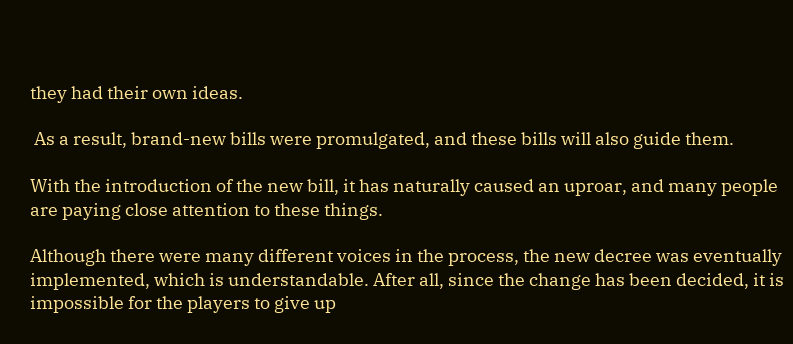they had their own ideas.

 As a result, brand-new bills were promulgated, and these bills will also guide them.

With the introduction of the new bill, it has naturally caused an uproar, and many people are paying close attention to these things.

Although there were many different voices in the process, the new decree was eventually implemented, which is understandable. After all, since the change has been decided, it is impossible for the players to give up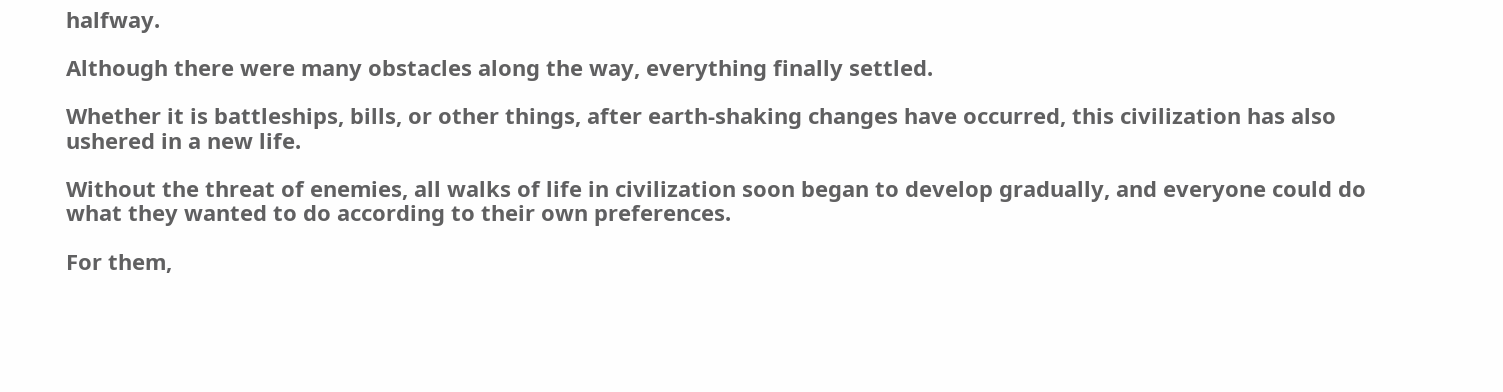halfway.

Although there were many obstacles along the way, everything finally settled.

Whether it is battleships, bills, or other things, after earth-shaking changes have occurred, this civilization has also ushered in a new life.

Without the threat of enemies, all walks of life in civilization soon began to develop gradually, and everyone could do what they wanted to do according to their own preferences.

For them,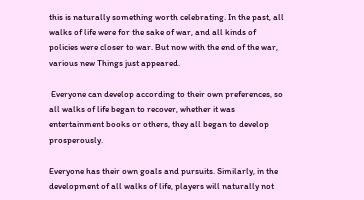this is naturally something worth celebrating. In the past, all walks of life were for the sake of war, and all kinds of policies were closer to war. But now with the end of the war, various new Things just appeared.

 Everyone can develop according to their own preferences, so all walks of life began to recover, whether it was entertainment books or others, they all began to develop prosperously.

Everyone has their own goals and pursuits. Similarly, in the development of all walks of life, players will naturally not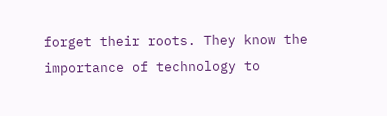forget their roots. They know the importance of technology to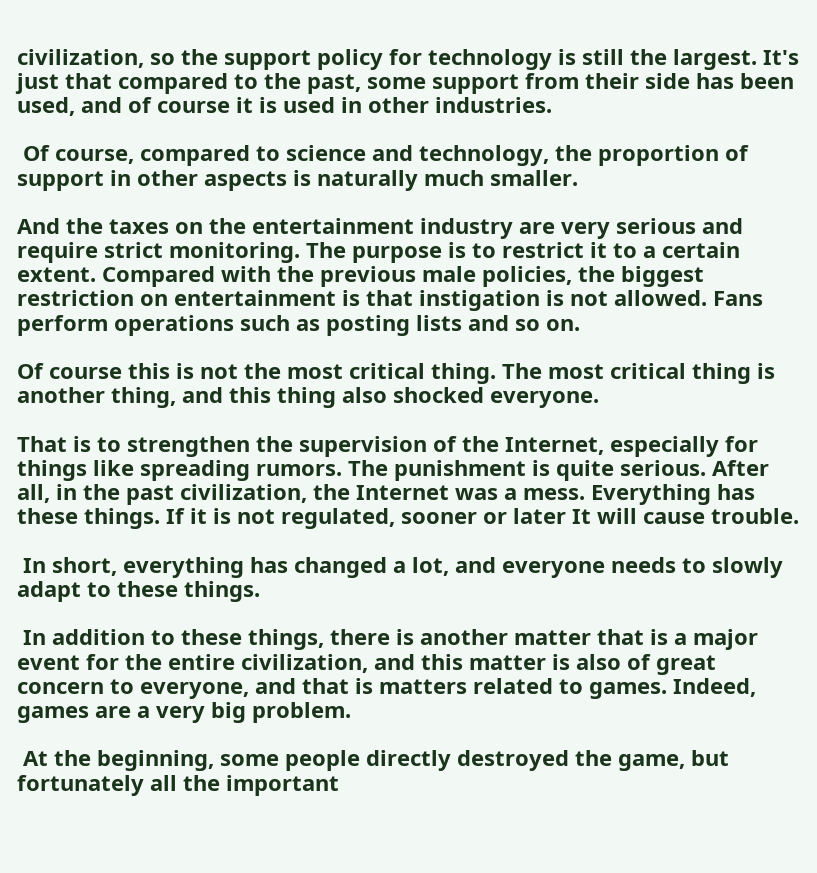civilization, so the support policy for technology is still the largest. It's just that compared to the past, some support from their side has been used, and of course it is used in other industries.

 Of course, compared to science and technology, the proportion of support in other aspects is naturally much smaller.

And the taxes on the entertainment industry are very serious and require strict monitoring. The purpose is to restrict it to a certain extent. Compared with the previous male policies, the biggest restriction on entertainment is that instigation is not allowed. Fans perform operations such as posting lists and so on.

Of course this is not the most critical thing. The most critical thing is another thing, and this thing also shocked everyone.

That is to strengthen the supervision of the Internet, especially for things like spreading rumors. The punishment is quite serious. After all, in the past civilization, the Internet was a mess. Everything has these things. If it is not regulated, sooner or later It will cause trouble.

 In short, everything has changed a lot, and everyone needs to slowly adapt to these things.

 In addition to these things, there is another matter that is a major event for the entire civilization, and this matter is also of great concern to everyone, and that is matters related to games. Indeed, games are a very big problem.

 At the beginning, some people directly destroyed the game, but fortunately all the important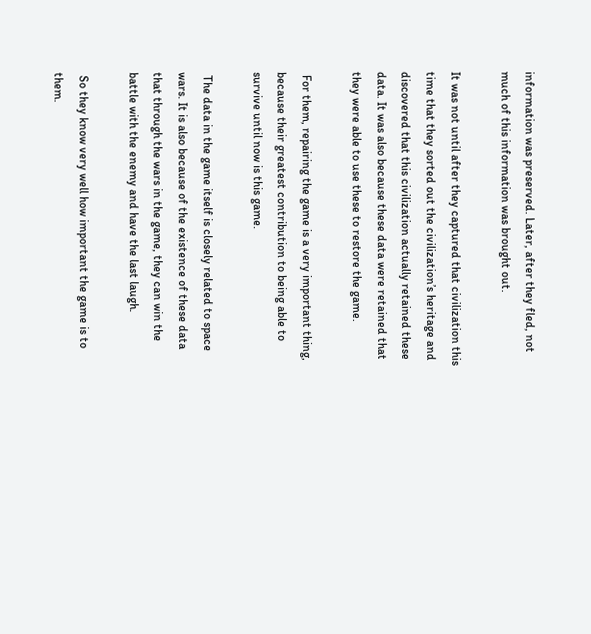information was preserved. Later, after they fled, not much of this information was brought out.

It was not until after they captured that civilization this time that they sorted out the civilization’s heritage and discovered that this civilization actually retained these data. It was also because these data were retained that they were able to use these to restore the game.

 For them, repairing the game is a very important thing, because their greatest contribution to being able to survive until now is this game.

 The data in the game itself is closely related to space wars. It is also because of the existence of these data that through the wars in the game, they can win the battle with the enemy and have the last laugh.

 So they know very well how important the game is to them.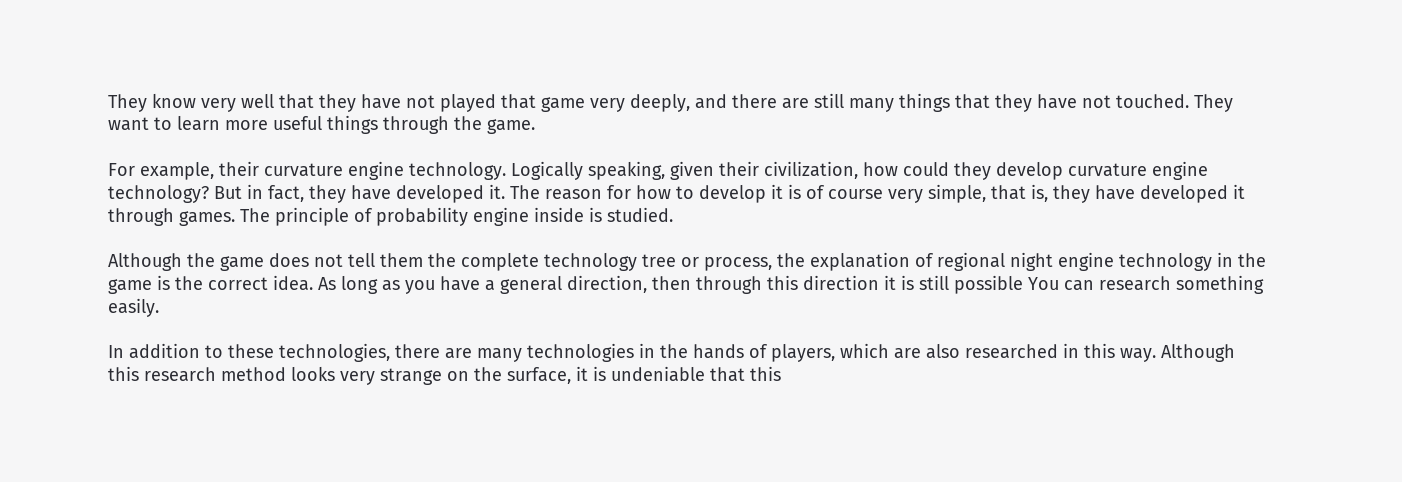They know very well that they have not played that game very deeply, and there are still many things that they have not touched. They want to learn more useful things through the game.

For example, their curvature engine technology. Logically speaking, given their civilization, how could they develop curvature engine technology? But in fact, they have developed it. The reason for how to develop it is of course very simple, that is, they have developed it through games. The principle of probability engine inside is studied.

Although the game does not tell them the complete technology tree or process, the explanation of regional night engine technology in the game is the correct idea. As long as you have a general direction, then through this direction it is still possible You can research something easily.

In addition to these technologies, there are many technologies in the hands of players, which are also researched in this way. Although this research method looks very strange on the surface, it is undeniable that this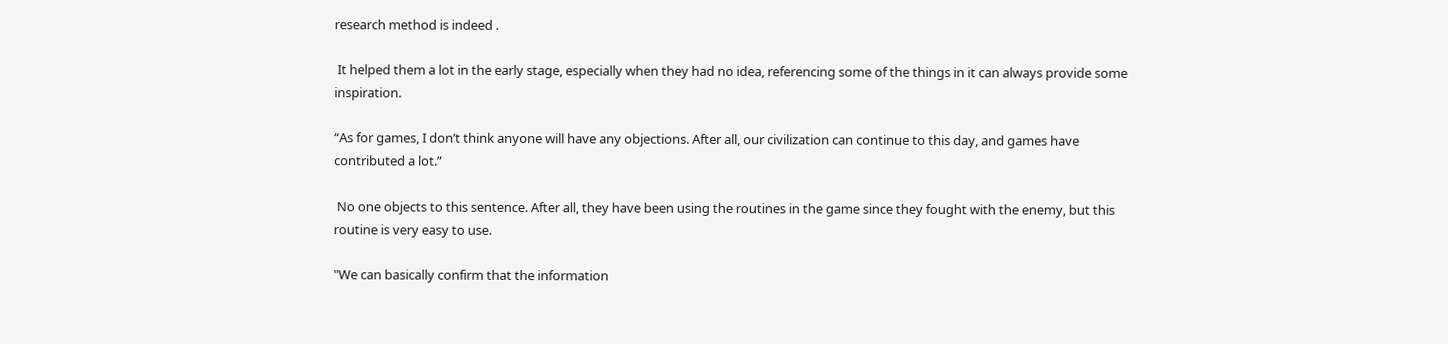research method is indeed .

 It helped them a lot in the early stage, especially when they had no idea, referencing some of the things in it can always provide some inspiration.

“As for games, I don’t think anyone will have any objections. After all, our civilization can continue to this day, and games have contributed a lot.”

 No one objects to this sentence. After all, they have been using the routines in the game since they fought with the enemy, but this routine is very easy to use.

"We can basically confirm that the information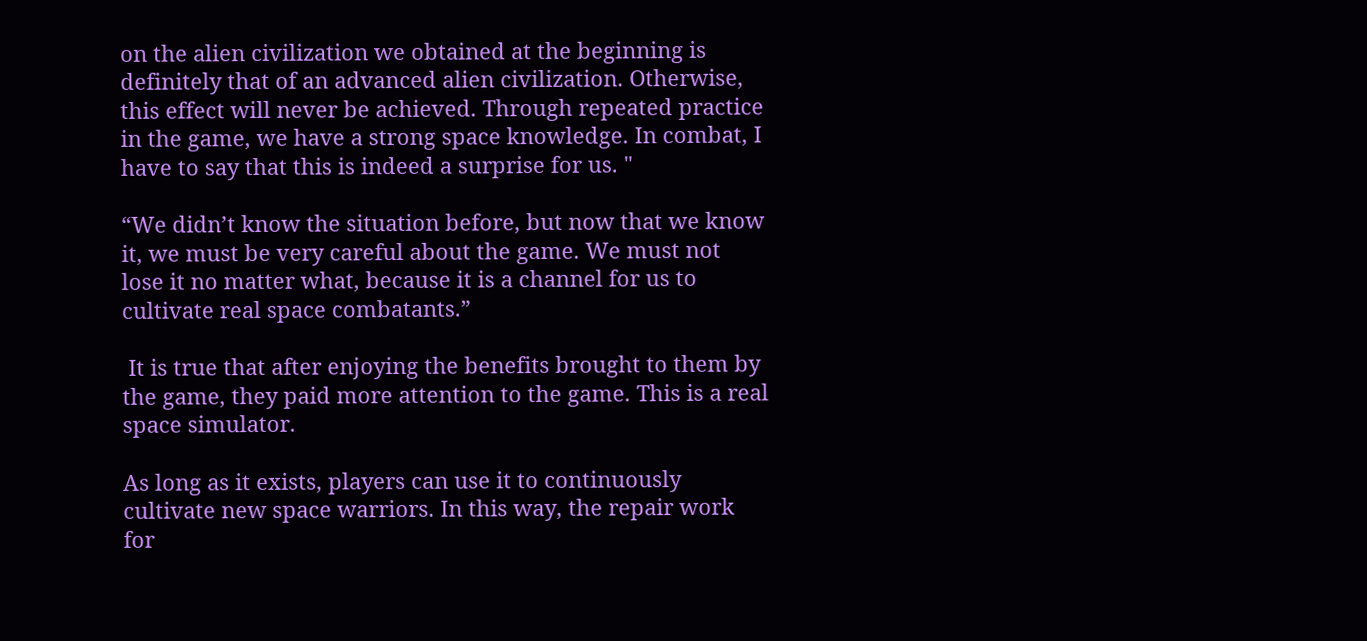on the alien civilization we obtained at the beginning is definitely that of an advanced alien civilization. Otherwise, this effect will never be achieved. Through repeated practice in the game, we have a strong space knowledge. In combat, I have to say that this is indeed a surprise for us. "

“We didn’t know the situation before, but now that we know it, we must be very careful about the game. We must not lose it no matter what, because it is a channel for us to cultivate real space combatants.”

 It is true that after enjoying the benefits brought to them by the game, they paid more attention to the game. This is a real space simulator.

As long as it exists, players can use it to continuously cultivate new space warriors. In this way, the repair work for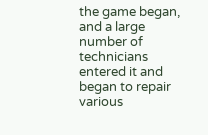the game began, and a large number of technicians entered it and began to repair various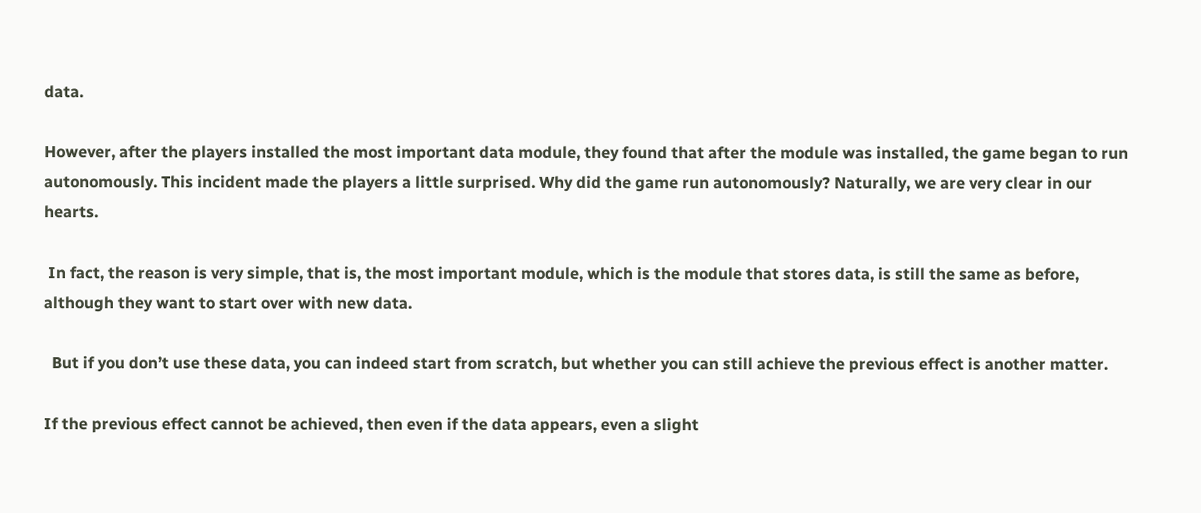data.

However, after the players installed the most important data module, they found that after the module was installed, the game began to run autonomously. This incident made the players a little surprised. Why did the game run autonomously? Naturally, we are very clear in our hearts.

 In fact, the reason is very simple, that is, the most important module, which is the module that stores data, is still the same as before, although they want to start over with new data.

  But if you don’t use these data, you can indeed start from scratch, but whether you can still achieve the previous effect is another matter.

If the previous effect cannot be achieved, then even if the data appears, even a slight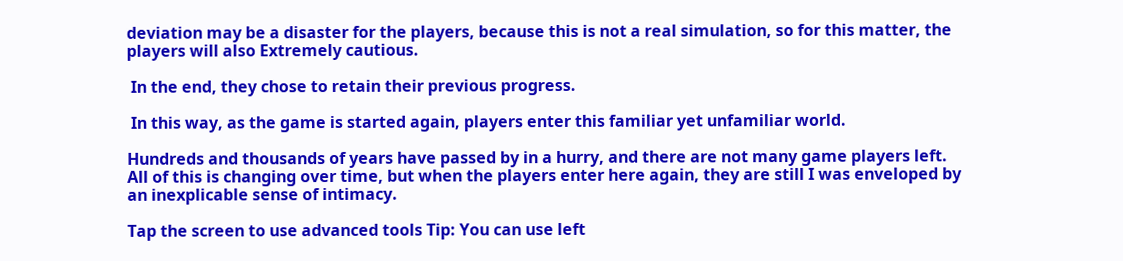deviation may be a disaster for the players, because this is not a real simulation, so for this matter, the players will also Extremely cautious.

 In the end, they chose to retain their previous progress.

 In this way, as the game is started again, players enter this familiar yet unfamiliar world.

Hundreds and thousands of years have passed by in a hurry, and there are not many game players left. All of this is changing over time, but when the players enter here again, they are still I was enveloped by an inexplicable sense of intimacy.

Tap the screen to use advanced tools Tip: You can use left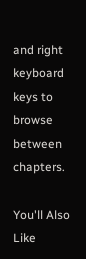and right keyboard keys to browse between chapters.

You'll Also Like